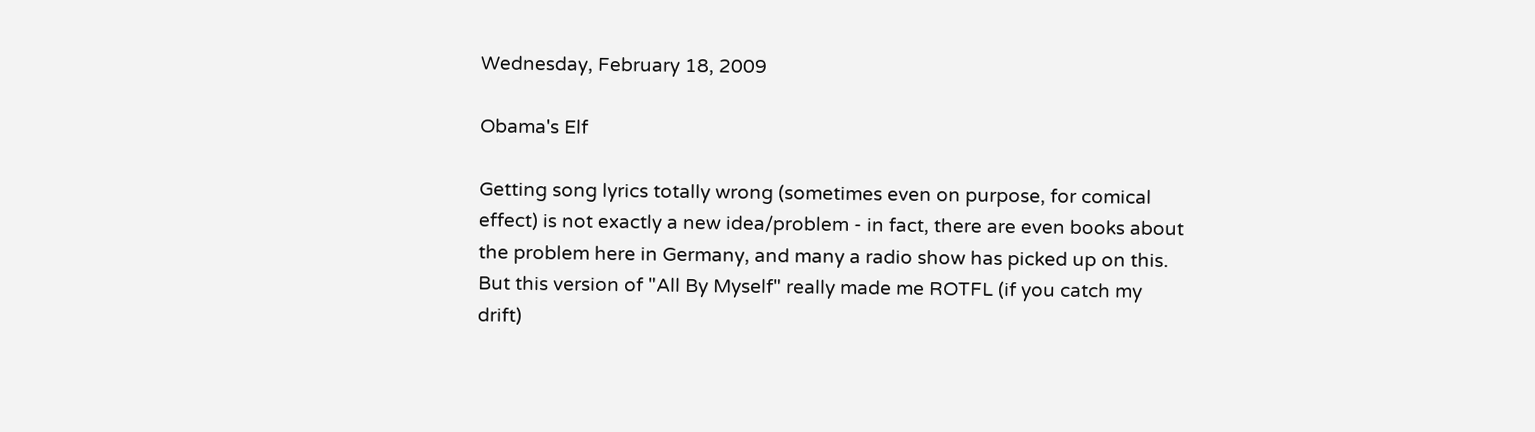Wednesday, February 18, 2009

Obama's Elf

Getting song lyrics totally wrong (sometimes even on purpose, for comical effect) is not exactly a new idea/problem - in fact, there are even books about the problem here in Germany, and many a radio show has picked up on this. But this version of "All By Myself" really made me ROTFL (if you catch my drift)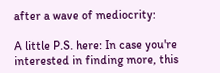after a wave of mediocrity:

A little P.S. here: In case you're interested in finding more, this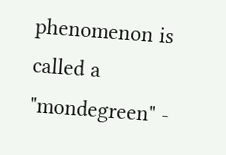phenomenon is called a "mondegreen" -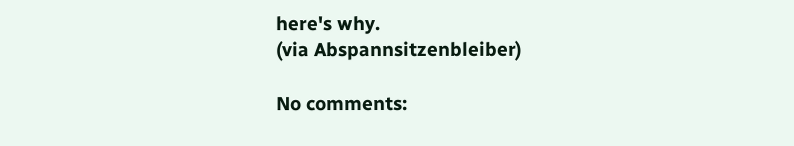here's why.
(via Abspannsitzenbleiber)

No comments: